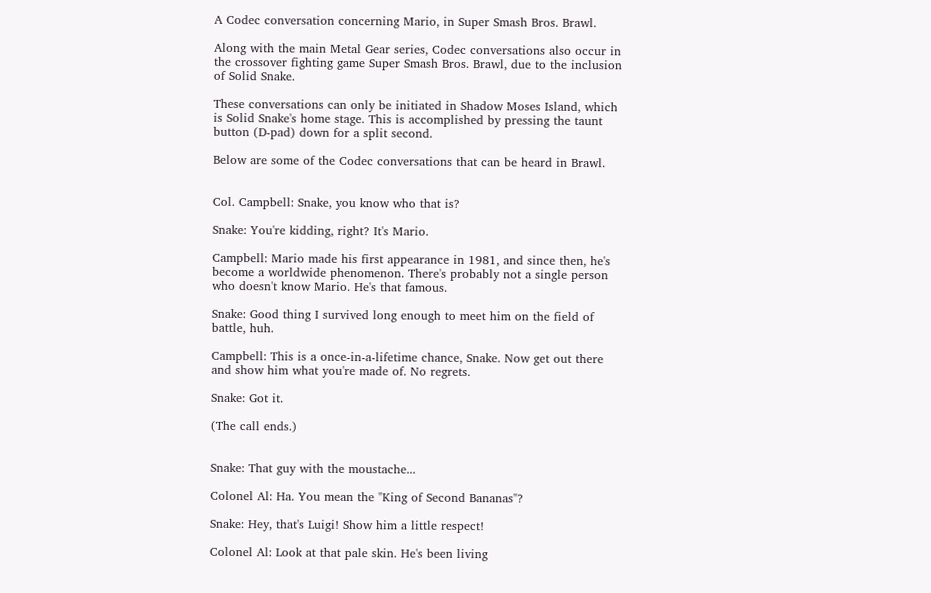A Codec conversation concerning Mario, in Super Smash Bros. Brawl.

Along with the main Metal Gear series, Codec conversations also occur in the crossover fighting game Super Smash Bros. Brawl, due to the inclusion of Solid Snake.

These conversations can only be initiated in Shadow Moses Island, which is Solid Snake's home stage. This is accomplished by pressing the taunt button (D-pad) down for a split second.

Below are some of the Codec conversations that can be heard in Brawl.


Col. Campbell: Snake, you know who that is?

Snake: You're kidding, right? It's Mario.

Campbell: Mario made his first appearance in 1981, and since then, he's become a worldwide phenomenon. There's probably not a single person who doesn't know Mario. He's that famous.

Snake: Good thing I survived long enough to meet him on the field of battle, huh.

Campbell: This is a once-in-a-lifetime chance, Snake. Now get out there and show him what you're made of. No regrets.

Snake: Got it.

(The call ends.)


Snake: That guy with the moustache...

Colonel Al: Ha. You mean the "King of Second Bananas"?

Snake: Hey, that's Luigi! Show him a little respect!

Colonel Al: Look at that pale skin. He's been living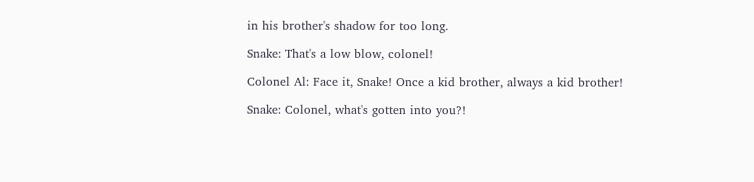in his brother's shadow for too long.

Snake: That's a low blow, colonel!

Colonel Al: Face it, Snake! Once a kid brother, always a kid brother!

Snake: Colonel, what's gotten into you?!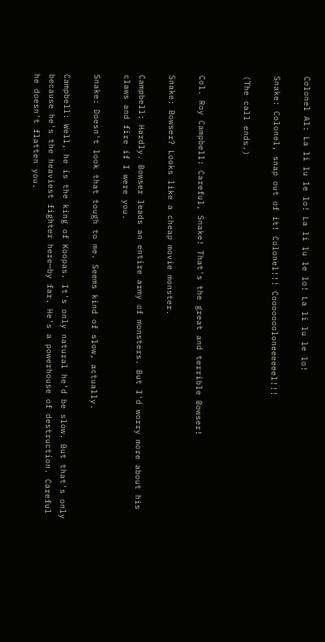Colonel Al: La li lu le lo! La li lu le lo! La li lu le lo!

Snake: Colonel, snap out of it! Colonel!!! Coooooooloneeeeeel!!!

(The call ends.)


Col. Roy Campbell: Careful, Snake! That's the great and terrible Bowser!

Snake: Bowser? Looks like a cheap movie monster.

Campbell: Hardly. Bowser leads an entire army of monsters. But I'd worry more about his claws and fire if I were you.

Snake: Doesn't look that tough to me. Seems kind of slow, actually.

Campbell: Well, he is the king of Koopas. It's only natural he'd be slow. But that's only because he's the heaviest fighter here—by far. He's a powerhouse of destruction. Careful he doesn't flatten you.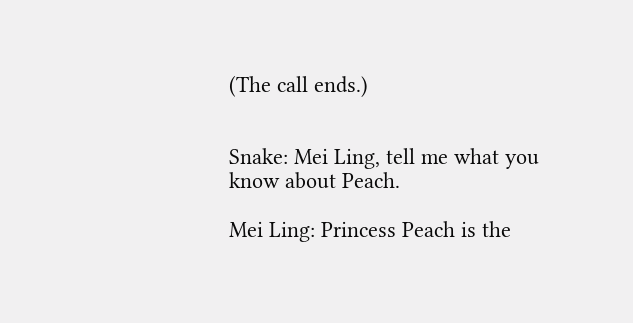(The call ends.)


Snake: Mei Ling, tell me what you know about Peach.

Mei Ling: Princess Peach is the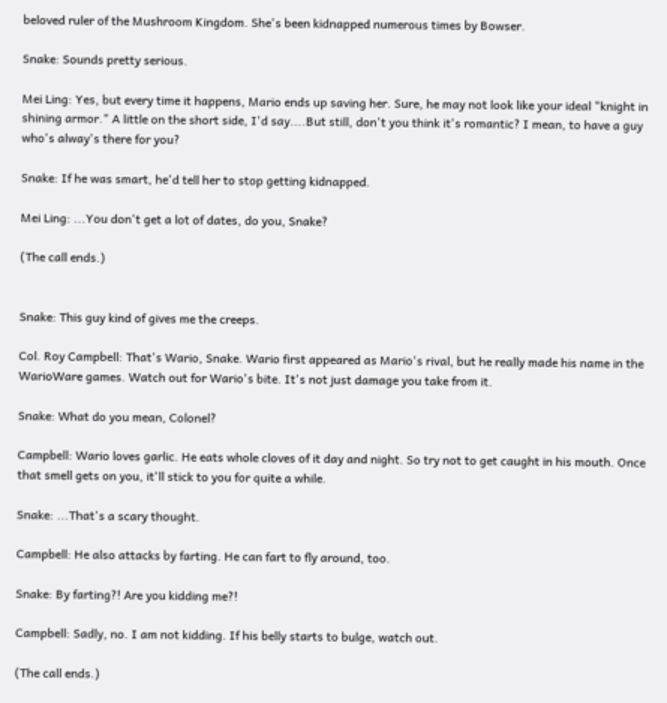beloved ruler of the Mushroom Kingdom. She's been kidnapped numerous times by Bowser.

Snake: Sounds pretty serious.

Mei Ling: Yes, but every time it happens, Mario ends up saving her. Sure, he may not look like your ideal "knight in shining armor." A little on the short side, I'd say....But still, don't you think it's romantic? I mean, to have a guy who's alway's there for you?

Snake: If he was smart, he'd tell her to stop getting kidnapped.

Mei Ling: ...You don't get a lot of dates, do you, Snake?

(The call ends.)


Snake: This guy kind of gives me the creeps.

Col. Roy Campbell: That's Wario, Snake. Wario first appeared as Mario's rival, but he really made his name in the WarioWare games. Watch out for Wario's bite. It's not just damage you take from it.

Snake: What do you mean, Colonel?

Campbell: Wario loves garlic. He eats whole cloves of it day and night. So try not to get caught in his mouth. Once that smell gets on you, it'll stick to you for quite a while.

Snake: ...That's a scary thought.

Campbell: He also attacks by farting. He can fart to fly around, too.

Snake: By farting?! Are you kidding me?!

Campbell: Sadly, no. I am not kidding. If his belly starts to bulge, watch out.

(The call ends.)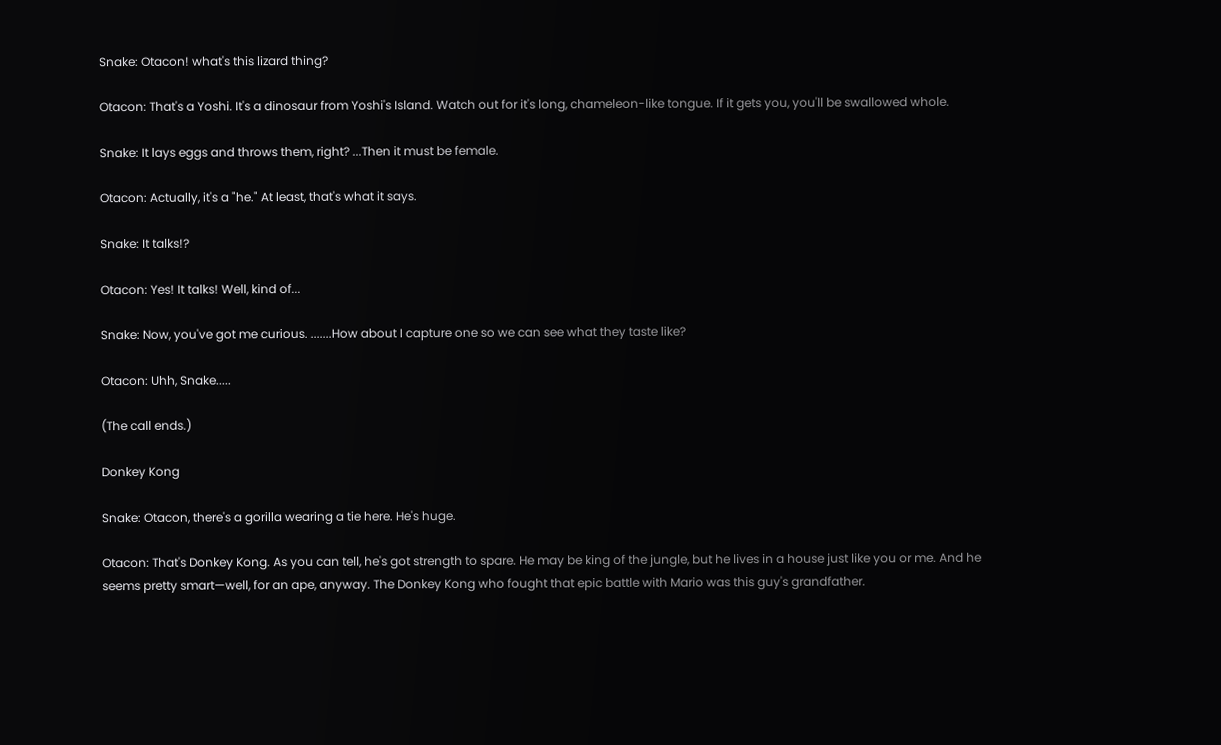Snake: Otacon! what's this lizard thing?

Otacon: That's a Yoshi. It's a dinosaur from Yoshi's Island. Watch out for it's long, chameleon-like tongue. If it gets you, you'll be swallowed whole.

Snake: It lays eggs and throws them, right? ...Then it must be female.

Otacon: Actually, it's a "he." At least, that's what it says.

Snake: It talks!?

Otacon: Yes! It talks! Well, kind of...

Snake: Now, you've got me curious. .......How about I capture one so we can see what they taste like?

Otacon: Uhh, Snake.....

(The call ends.)

Donkey Kong

Snake: Otacon, there's a gorilla wearing a tie here. He's huge.

Otacon: That's Donkey Kong. As you can tell, he's got strength to spare. He may be king of the jungle, but he lives in a house just like you or me. And he seems pretty smart—well, for an ape, anyway. The Donkey Kong who fought that epic battle with Mario was this guy's grandfather.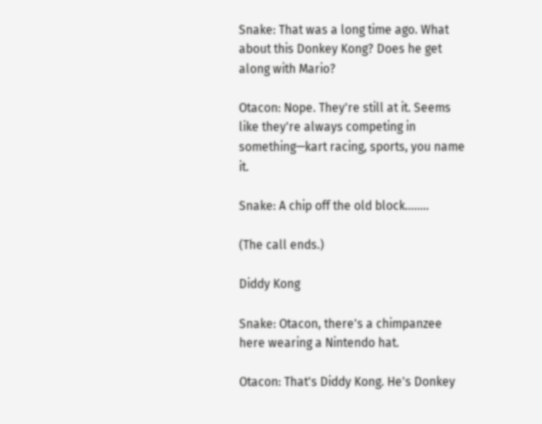Snake: That was a long time ago. What about this Donkey Kong? Does he get along with Mario?

Otacon: Nope. They're still at it. Seems like they're always competing in something—kart racing, sports, you name it.

Snake: A chip off the old block........

(The call ends.)

Diddy Kong

Snake: Otacon, there's a chimpanzee here wearing a Nintendo hat.

Otacon: That's Diddy Kong. He's Donkey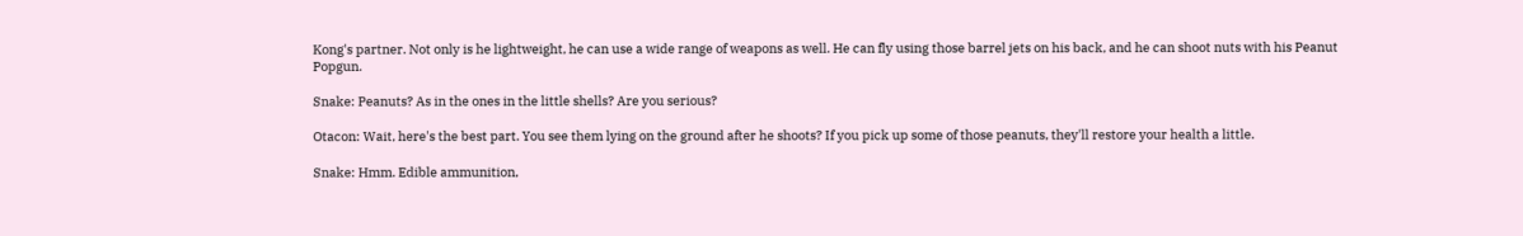Kong's partner. Not only is he lightweight, he can use a wide range of weapons as well. He can fly using those barrel jets on his back, and he can shoot nuts with his Peanut Popgun.

Snake: Peanuts? As in the ones in the little shells? Are you serious?

Otacon: Wait, here's the best part. You see them lying on the ground after he shoots? If you pick up some of those peanuts, they'll restore your health a little.

Snake: Hmm. Edible ammunition,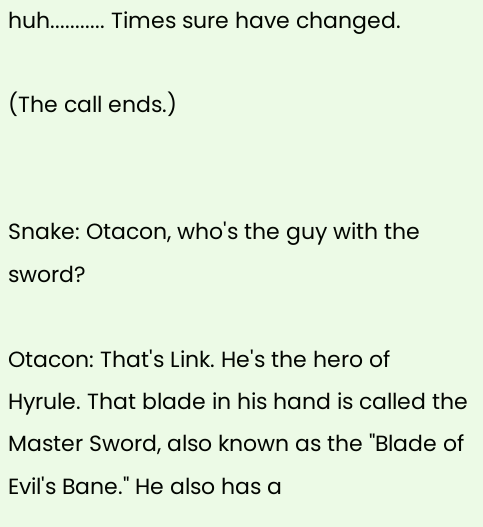huh........... Times sure have changed.

(The call ends.)


Snake: Otacon, who's the guy with the sword?

Otacon: That's Link. He's the hero of Hyrule. That blade in his hand is called the Master Sword, also known as the "Blade of Evil's Bane." He also has a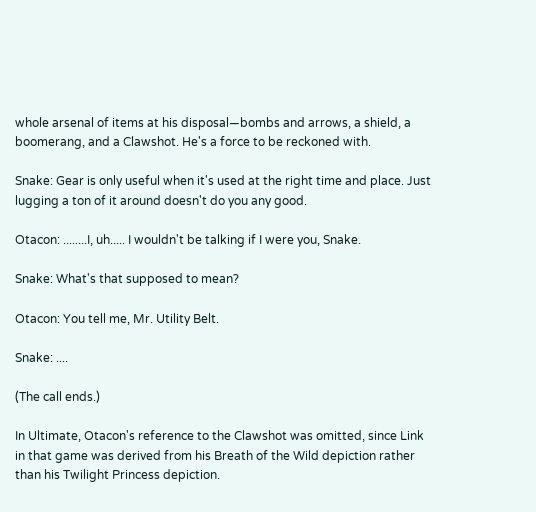whole arsenal of items at his disposal—bombs and arrows, a shield, a boomerang, and a Clawshot. He's a force to be reckoned with.

Snake: Gear is only useful when it's used at the right time and place. Just lugging a ton of it around doesn't do you any good.

Otacon: ........I, uh..... I wouldn't be talking if I were you, Snake.

Snake: What's that supposed to mean?

Otacon: You tell me, Mr. Utility Belt.

Snake: ....

(The call ends.)

In Ultimate, Otacon's reference to the Clawshot was omitted, since Link in that game was derived from his Breath of the Wild depiction rather than his Twilight Princess depiction.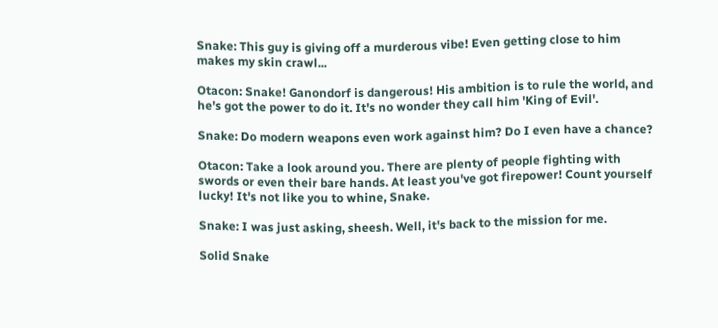Snake: This guy is giving off a murderous vibe! Even getting close to him makes my skin crawl...

Otacon: Snake! Ganondorf is dangerous! His ambition is to rule the world, and he's got the power to do it. It's no wonder they call him 'King of Evil'.

Snake: Do modern weapons even work against him? Do I even have a chance?

Otacon: Take a look around you. There are plenty of people fighting with swords or even their bare hands. At least you've got firepower! Count yourself lucky! It's not like you to whine, Snake.

Snake: I was just asking, sheesh. Well, it's back to the mission for me.

Solid Snake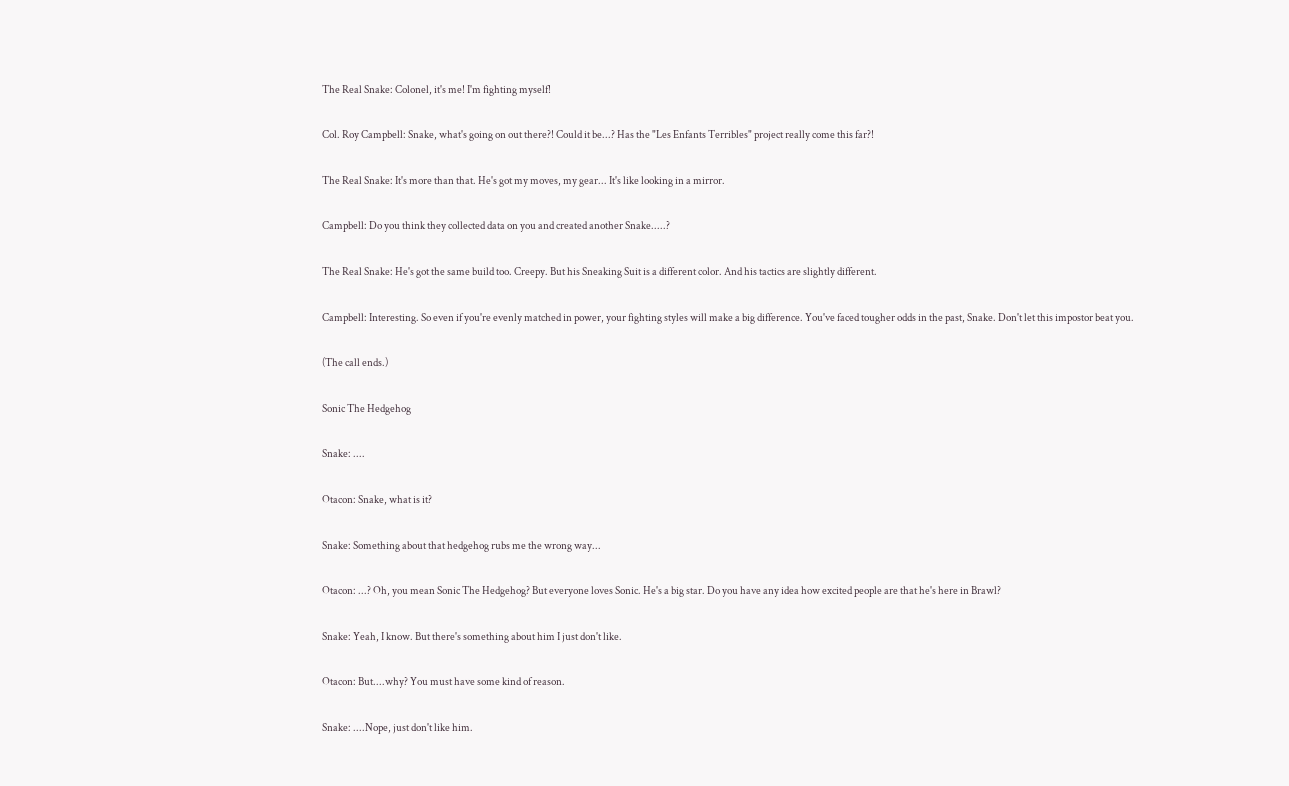The Real Snake: Colonel, it's me! I'm fighting myself!

Col. Roy Campbell: Snake, what's going on out there?! Could it be...? Has the "Les Enfants Terribles" project really come this far?!

The Real Snake: It's more than that. He's got my moves, my gear... It's like looking in a mirror.

Campbell: Do you think they collected data on you and created another Snake.....?

The Real Snake: He's got the same build too. Creepy. But his Sneaking Suit is a different color. And his tactics are slightly different.

Campbell: Interesting. So even if you're evenly matched in power, your fighting styles will make a big difference. You've faced tougher odds in the past, Snake. Don't let this impostor beat you.

(The call ends.)

Sonic The Hedgehog

Snake: ....

Otacon: Snake, what is it?

Snake: Something about that hedgehog rubs me the wrong way...

Otacon: ...? Oh, you mean Sonic The Hedgehog? But everyone loves Sonic. He's a big star. Do you have any idea how excited people are that he's here in Brawl?

Snake: Yeah, I know. But there's something about him I just don't like.

Otacon: But....why? You must have some kind of reason.

Snake: ....Nope, just don't like him.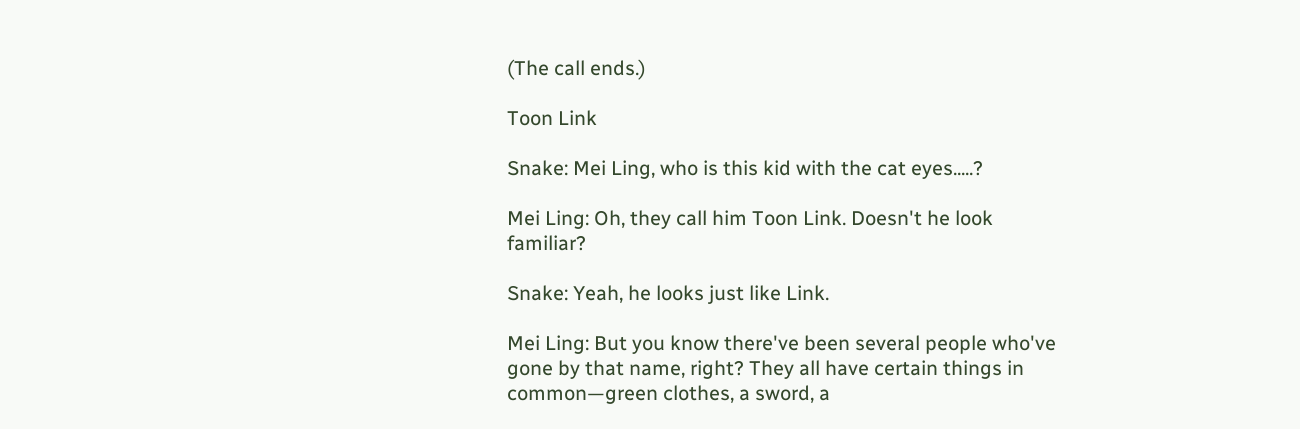(The call ends.)

Toon Link

Snake: Mei Ling, who is this kid with the cat eyes.....?

Mei Ling: Oh, they call him Toon Link. Doesn't he look familiar?

Snake: Yeah, he looks just like Link.

Mei Ling: But you know there've been several people who've gone by that name, right? They all have certain things in common—green clothes, a sword, a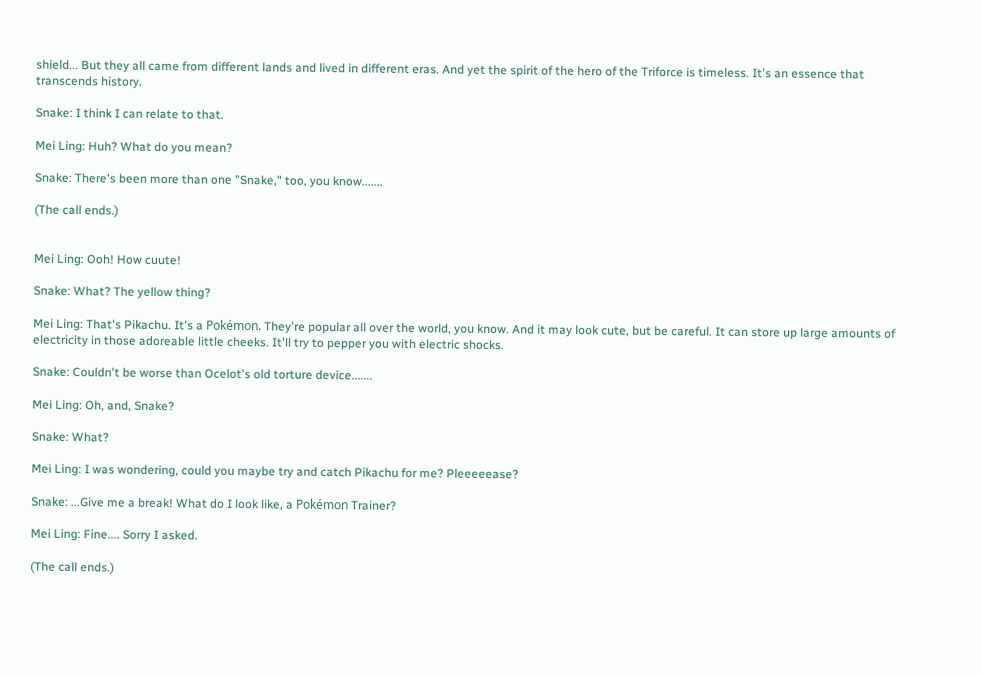shield... But they all came from different lands and lived in different eras. And yet the spirit of the hero of the Triforce is timeless. It's an essence that transcends history.

Snake: I think I can relate to that.

Mei Ling: Huh? What do you mean?

Snake: There's been more than one "Snake," too, you know.......

(The call ends.)


Mei Ling: Ooh! How cuute!

Snake: What? The yellow thing?

Mei Ling: That's Pikachu. It's a Pokémon. They're popular all over the world, you know. And it may look cute, but be careful. It can store up large amounts of electricity in those adoreable little cheeks. It'll try to pepper you with electric shocks.

Snake: Couldn't be worse than Ocelot's old torture device.......

Mei Ling: Oh, and, Snake?

Snake: What?

Mei Ling: I was wondering, could you maybe try and catch Pikachu for me? Pleeeeease?

Snake: ...Give me a break! What do I look like, a Pokémon Trainer?

Mei Ling: Fine.... Sorry I asked.

(The call ends.)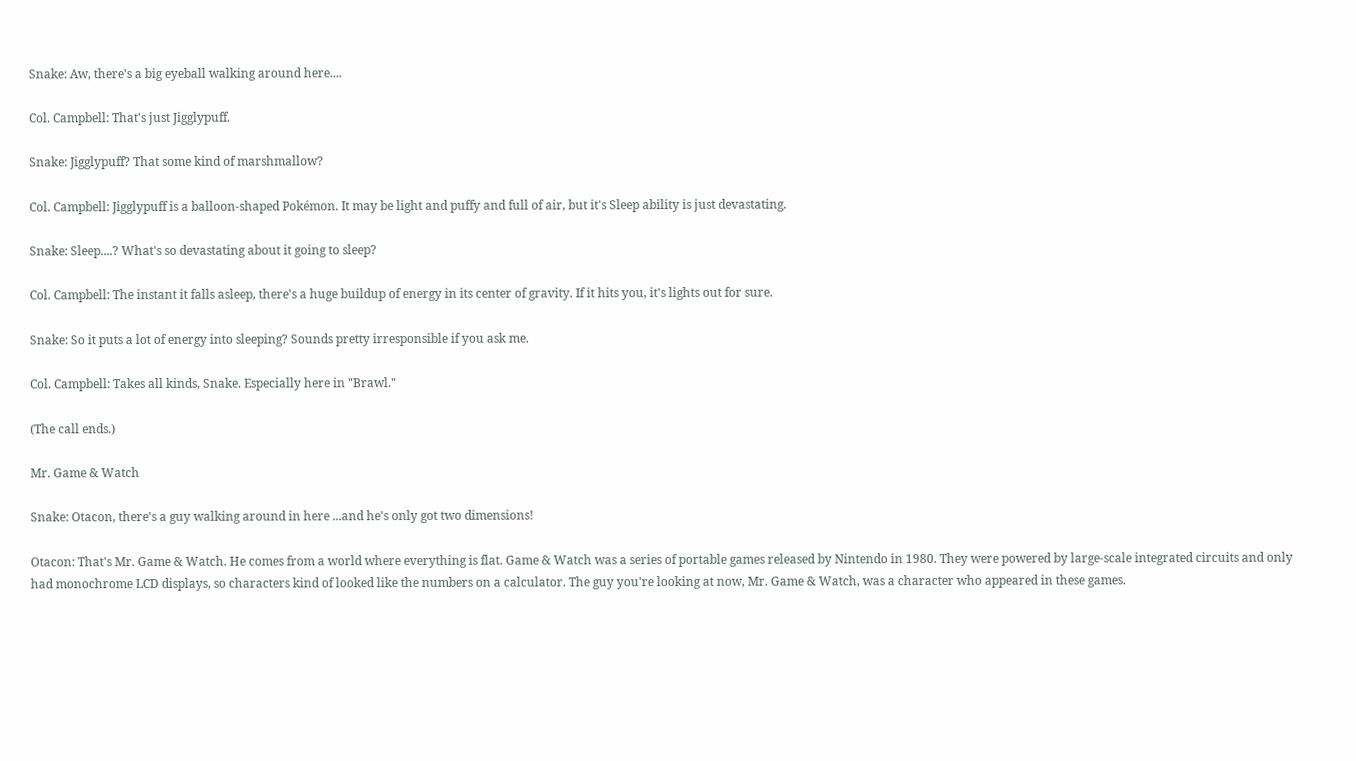Snake: Aw, there's a big eyeball walking around here....

Col. Campbell: That's just Jigglypuff.

Snake: Jigglypuff? That some kind of marshmallow?

Col. Campbell: Jigglypuff is a balloon-shaped Pokémon. It may be light and puffy and full of air, but it's Sleep ability is just devastating.

Snake: Sleep....? What's so devastating about it going to sleep?

Col. Campbell: The instant it falls asleep, there's a huge buildup of energy in its center of gravity. If it hits you, it's lights out for sure.

Snake: So it puts a lot of energy into sleeping? Sounds pretty irresponsible if you ask me.

Col. Campbell: Takes all kinds, Snake. Especially here in "Brawl."

(The call ends.)

Mr. Game & Watch

Snake: Otacon, there's a guy walking around in here ...and he's only got two dimensions!

Otacon: That's Mr. Game & Watch. He comes from a world where everything is flat. Game & Watch was a series of portable games released by Nintendo in 1980. They were powered by large-scale integrated circuits and only had monochrome LCD displays, so characters kind of looked like the numbers on a calculator. The guy you're looking at now, Mr. Game & Watch, was a character who appeared in these games.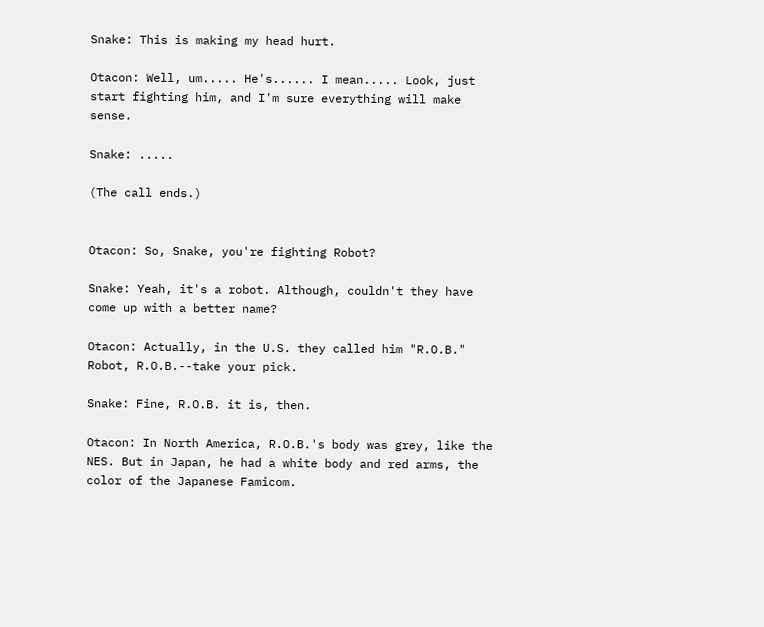Snake: This is making my head hurt.

Otacon: Well, um..... He's...... I mean..... Look, just start fighting him, and I'm sure everything will make sense.

Snake: .....

(The call ends.)


Otacon: So, Snake, you're fighting Robot?

Snake: Yeah, it's a robot. Although, couldn't they have come up with a better name?

Otacon: Actually, in the U.S. they called him "R.O.B." Robot, R.O.B.--take your pick.

Snake: Fine, R.O.B. it is, then.

Otacon: In North America, R.O.B.'s body was grey, like the NES. But in Japan, he had a white body and red arms, the color of the Japanese Famicom.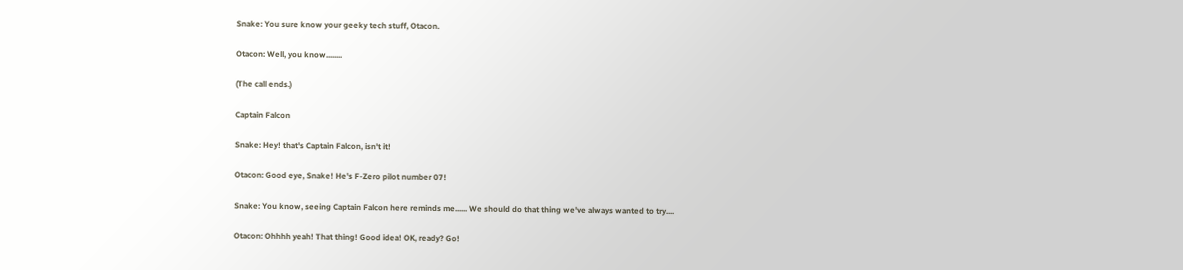Snake: You sure know your geeky tech stuff, Otacon.

Otacon: Well, you know........

(The call ends.)

Captain Falcon

Snake: Hey! that's Captain Falcon, isn't it!

Otacon: Good eye, Snake! He's F-Zero pilot number 07!

Snake: You know, seeing Captain Falcon here reminds me...... We should do that thing we've always wanted to try....

Otacon: Ohhhh yeah! That thing! Good idea! OK, ready? Go!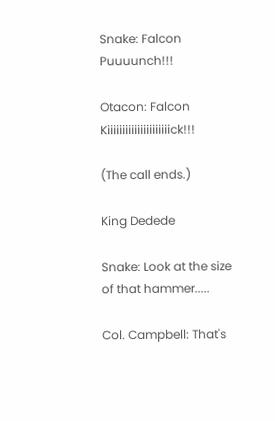Snake: Falcon Puuuunch!!!

Otacon: Falcon Kiiiiiiiiiiiiiiiiiiiiick!!!

(The call ends.)

King Dedede

Snake: Look at the size of that hammer.....

Col. Campbell: That's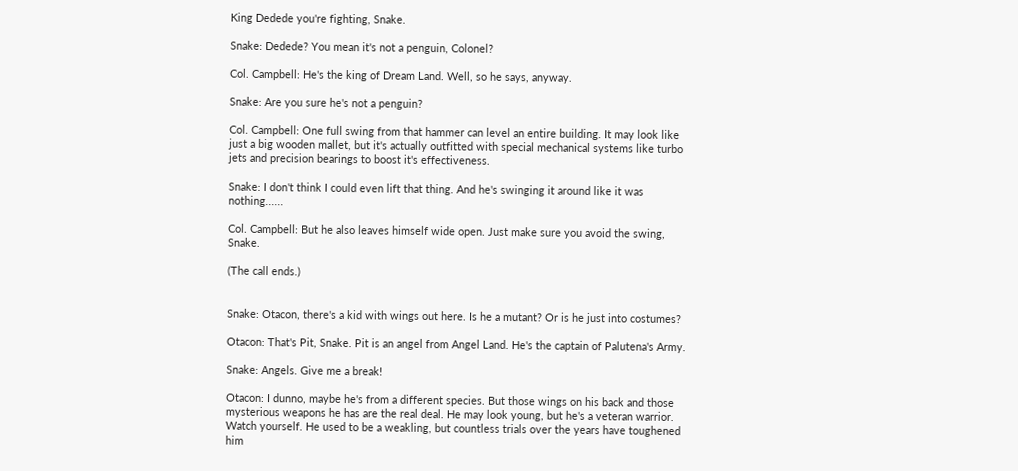King Dedede you're fighting, Snake.

Snake: Dedede? You mean it's not a penguin, Colonel?

Col. Campbell: He's the king of Dream Land. Well, so he says, anyway.

Snake: Are you sure he's not a penguin?

Col. Campbell: One full swing from that hammer can level an entire building. It may look like just a big wooden mallet, but it's actually outfitted with special mechanical systems like turbo jets and precision bearings to boost it's effectiveness.

Snake: I don't think I could even lift that thing. And he's swinging it around like it was nothing......

Col. Campbell: But he also leaves himself wide open. Just make sure you avoid the swing, Snake.

(The call ends.)


Snake: Otacon, there's a kid with wings out here. Is he a mutant? Or is he just into costumes?

Otacon: That's Pit, Snake. Pit is an angel from Angel Land. He's the captain of Palutena's Army.

Snake: Angels. Give me a break!

Otacon: I dunno, maybe he's from a different species. But those wings on his back and those mysterious weapons he has are the real deal. He may look young, but he's a veteran warrior. Watch yourself. He used to be a weakling, but countless trials over the years have toughened him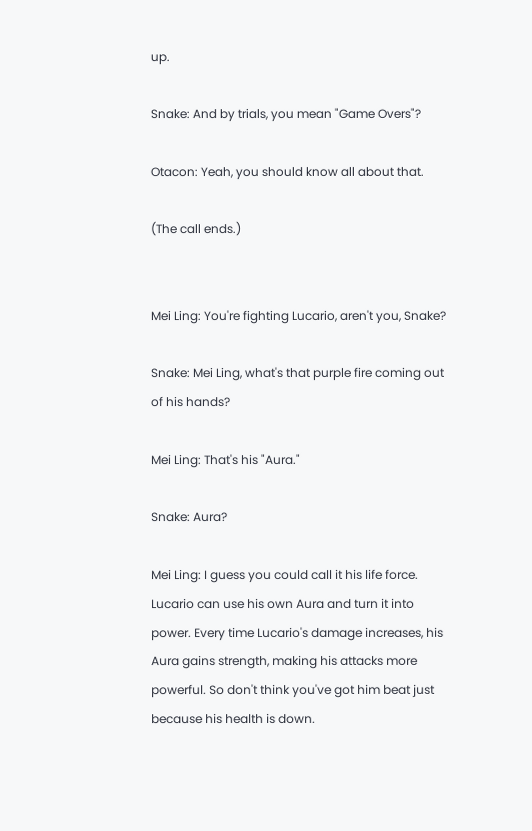up.

Snake: And by trials, you mean "Game Overs"?

Otacon: Yeah, you should know all about that.

(The call ends.)


Mei Ling: You're fighting Lucario, aren't you, Snake?

Snake: Mei Ling, what's that purple fire coming out of his hands?

Mei Ling: That's his "Aura."

Snake: Aura?

Mei Ling: I guess you could call it his life force. Lucario can use his own Aura and turn it into power. Every time Lucario's damage increases, his Aura gains strength, making his attacks more powerful. So don't think you've got him beat just because his health is down.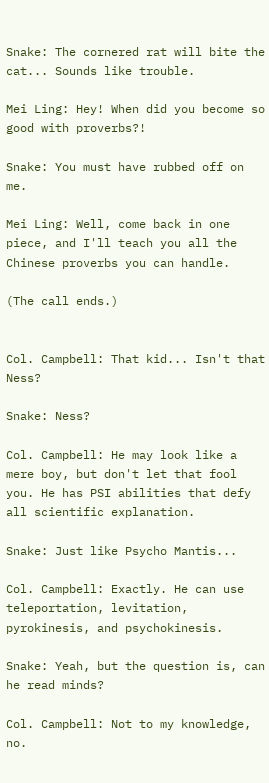Snake: The cornered rat will bite the cat... Sounds like trouble.

Mei Ling: Hey! When did you become so good with proverbs?!

Snake: You must have rubbed off on me.

Mei Ling: Well, come back in one piece, and I'll teach you all the Chinese proverbs you can handle.

(The call ends.)


Col. Campbell: That kid... Isn't that Ness?

Snake: Ness?

Col. Campbell: He may look like a mere boy, but don't let that fool you. He has PSI abilities that defy all scientific explanation.

Snake: Just like Psycho Mantis...

Col. Campbell: Exactly. He can use teleportation, levitation, pyrokinesis, and psychokinesis.

Snake: Yeah, but the question is, can he read minds?

Col. Campbell: Not to my knowledge, no.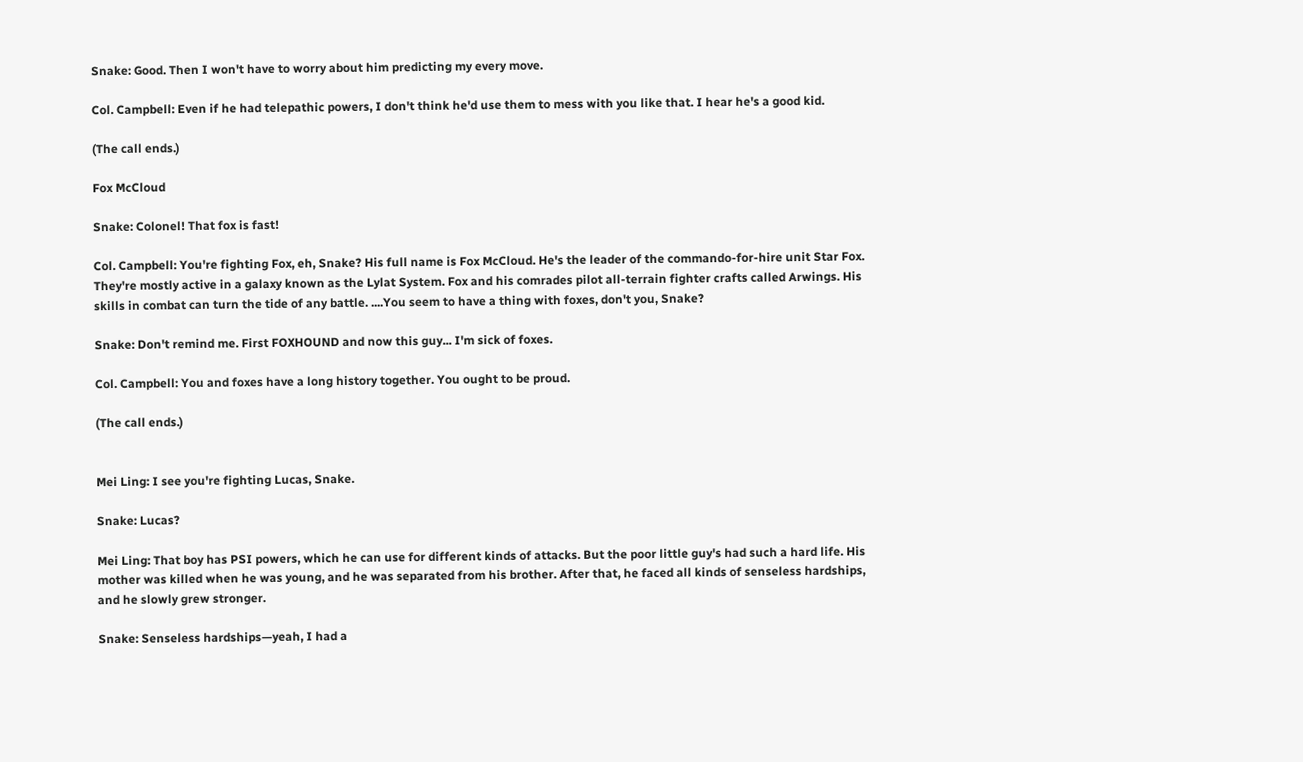Snake: Good. Then I won't have to worry about him predicting my every move.

Col. Campbell: Even if he had telepathic powers, I don't think he'd use them to mess with you like that. I hear he's a good kid.

(The call ends.)

Fox McCloud

Snake: Colonel! That fox is fast!

Col. Campbell: You're fighting Fox, eh, Snake? His full name is Fox McCloud. He's the leader of the commando-for-hire unit Star Fox. They're mostly active in a galaxy known as the Lylat System. Fox and his comrades pilot all-terrain fighter crafts called Arwings. His skills in combat can turn the tide of any battle. ....You seem to have a thing with foxes, don't you, Snake?

Snake: Don't remind me. First FOXHOUND and now this guy... I'm sick of foxes.

Col. Campbell: You and foxes have a long history together. You ought to be proud.

(The call ends.)


Mei Ling: I see you're fighting Lucas, Snake.

Snake: Lucas?

Mei Ling: That boy has PSI powers, which he can use for different kinds of attacks. But the poor little guy's had such a hard life. His mother was killed when he was young, and he was separated from his brother. After that, he faced all kinds of senseless hardships, and he slowly grew stronger.

Snake: Senseless hardships—yeah, I had a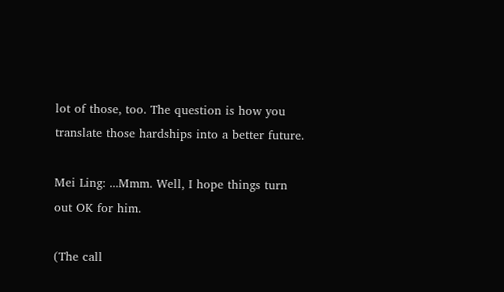lot of those, too. The question is how you translate those hardships into a better future.

Mei Ling: ...Mmm. Well, I hope things turn out OK for him.

(The call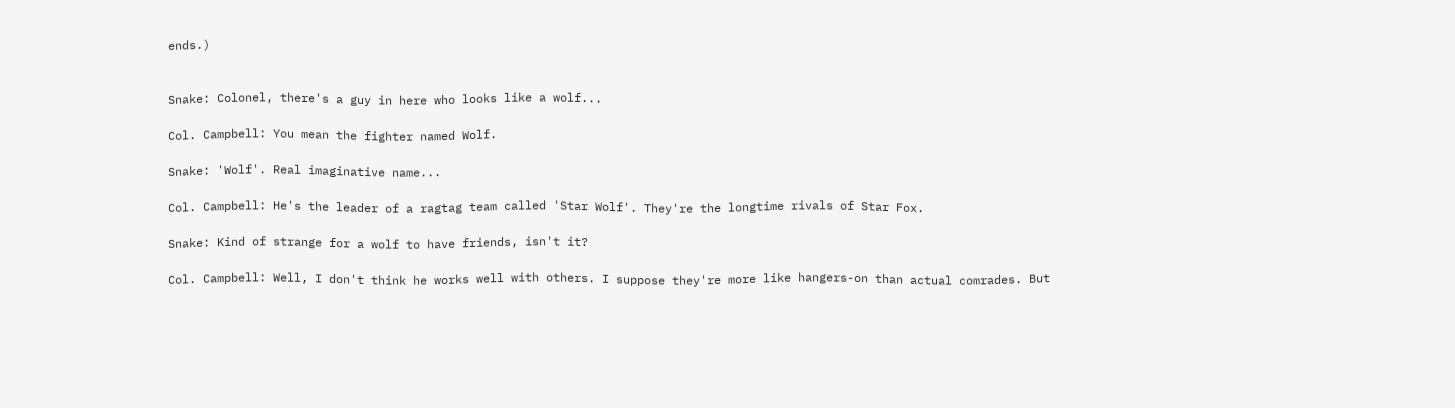ends.)


Snake: Colonel, there's a guy in here who looks like a wolf...

Col. Campbell: You mean the fighter named Wolf.

Snake: 'Wolf'. Real imaginative name...

Col. Campbell: He's the leader of a ragtag team called 'Star Wolf'. They're the longtime rivals of Star Fox.

Snake: Kind of strange for a wolf to have friends, isn't it?

Col. Campbell: Well, I don't think he works well with others. I suppose they're more like hangers-on than actual comrades. But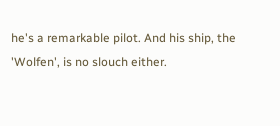he's a remarkable pilot. And his ship, the 'Wolfen', is no slouch either.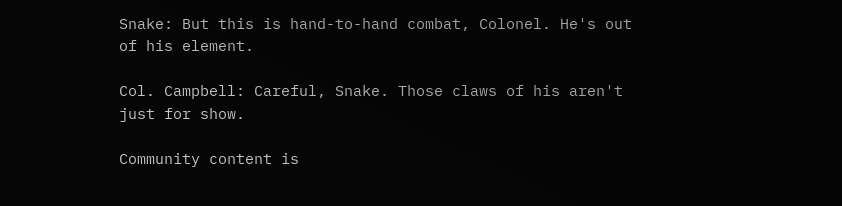Snake: But this is hand-to-hand combat, Colonel. He's out of his element.

Col. Campbell: Careful, Snake. Those claws of his aren't just for show.

Community content is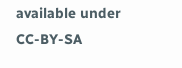available under CC-BY-SA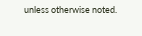unless otherwise noted.